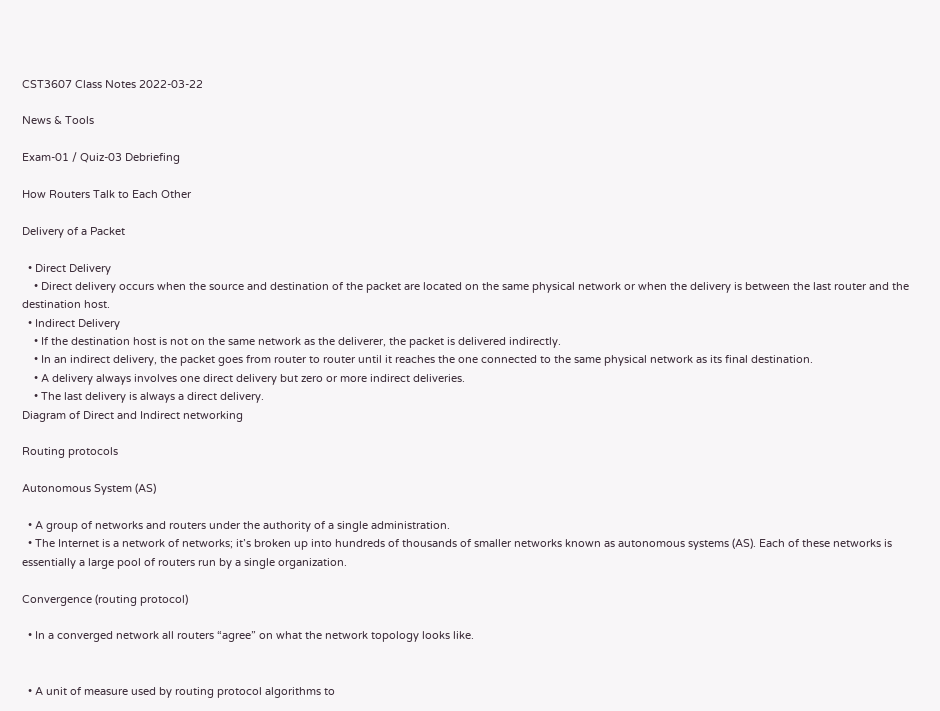CST3607 Class Notes 2022-03-22

News & Tools

Exam-01 / Quiz-03 Debriefing

How Routers Talk to Each Other

Delivery of a Packet

  • Direct Delivery
    • Direct delivery occurs when the source and destination of the packet are located on the same physical network or when the delivery is between the last router and the destination host.
  • Indirect Delivery
    • If the destination host is not on the same network as the deliverer, the packet is delivered indirectly.
    • In an indirect delivery, the packet goes from router to router until it reaches the one connected to the same physical network as its final destination.
    • A delivery always involves one direct delivery but zero or more indirect deliveries.
    • The last delivery is always a direct delivery.
Diagram of Direct and Indirect networking

Routing protocols

Autonomous System (AS)

  • A group of networks and routers under the authority of a single administration.
  • The Internet is a network of networks; it’s broken up into hundreds of thousands of smaller networks known as autonomous systems (AS). Each of these networks is essentially a large pool of routers run by a single organization.

Convergence (routing protocol)

  • In a converged network all routers “agree” on what the network topology looks like.


  • A unit of measure used by routing protocol algorithms to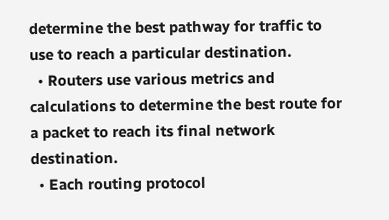determine the best pathway for traffic to use to reach a particular destination.
  • Routers use various metrics and calculations to determine the best route for a packet to reach its final network destination.
  • Each routing protocol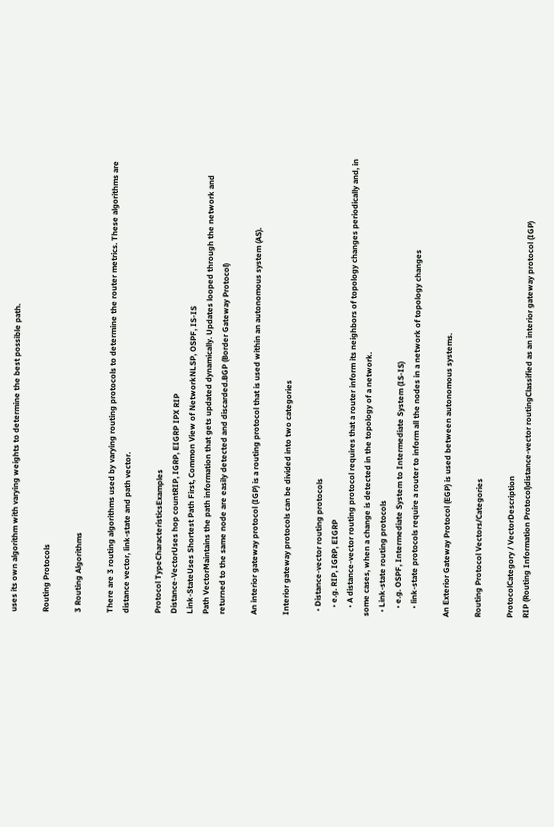uses its own algorithm with varying weights to determine the best possible path.

Routing Protocols

3 Routing Algorithms

There are 3 routing algorithms used by varying routing protocols to determine the router metrics. These algorithms are distance vector, link-state and path vector.

Protocol TypeCharacteristicsExamples
Distance-VectorUses hop countRIP, IGRP, EIGRP IPX RIP
Link-StateUses Shortest Path First, Common View of NetworkNLSP, OSPF, IS-IS
Path VectorMaintains the path information that gets updated dynamically. Updates looped through the network and returned to the same node are easily detected and discarded.BGP (Border Gateway Protocol)

An interior gateway protocol (IGP) is a routing protocol that is used within an autonomous system (AS).

Interior gateway protocols can be divided into two categories

  • Distance-vector routing protocols
    • e.g. RIP, IGRP, EIGRP
    • A distance-vector routing protocol requires that a router inform its neighbors of topology changes periodically and, in some cases, when a change is detected in the topology of a network.
  • Link-state routing protocols
    • e.g. OSPF, Intermediate System to Intermediate System (IS-IS)
    • link-state protocols require a router to inform all the nodes in a network of topology changes

An Exterior Gateway Protocol (EGP) is used between autonomous systems.

Routing Protocol Vectors/Categories

ProtocolCategory / VectorDescription
RIP (Routing Information Protocol)distance-vector routingClassified as an interior gateway protocol (IGP)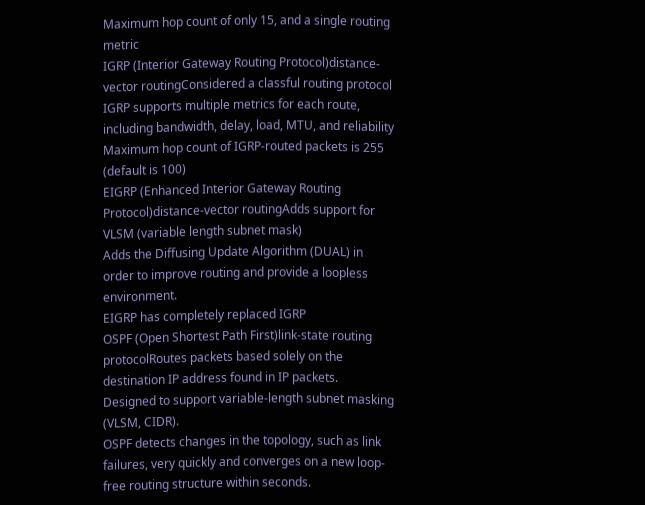Maximum hop count of only 15, and a single routing metric
IGRP (Interior Gateway Routing Protocol)distance-vector routingConsidered a classful routing protocol
IGRP supports multiple metrics for each route, including bandwidth, delay, load, MTU, and reliability
Maximum hop count of IGRP-routed packets is 255 (default is 100)
EIGRP (Enhanced Interior Gateway Routing Protocol)distance-vector routingAdds support for VLSM (variable length subnet mask)
Adds the Diffusing Update Algorithm (DUAL) in order to improve routing and provide a loopless environment.
EIGRP has completely replaced IGRP
OSPF (Open Shortest Path First)link-state routing protocolRoutes packets based solely on the destination IP address found in IP packets.
Designed to support variable-length subnet masking (VLSM, CIDR).
OSPF detects changes in the topology, such as link failures, very quickly and converges on a new loop-free routing structure within seconds.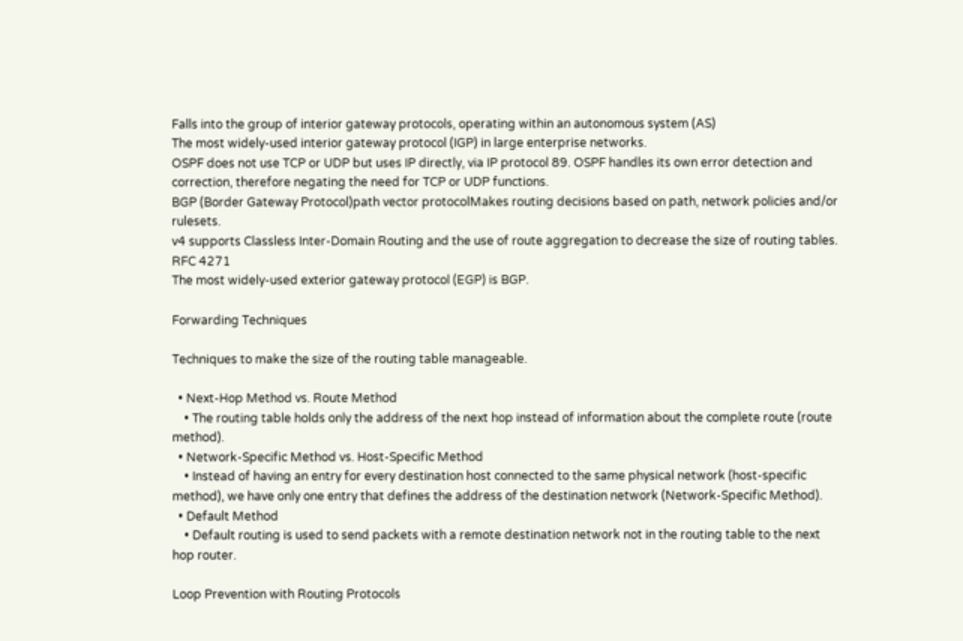Falls into the group of interior gateway protocols, operating within an autonomous system (AS)
The most widely-used interior gateway protocol (IGP) in large enterprise networks.
OSPF does not use TCP or UDP but uses IP directly, via IP protocol 89. OSPF handles its own error detection and correction, therefore negating the need for TCP or UDP functions.
BGP (Border Gateway Protocol)path vector protocolMakes routing decisions based on path, network policies and/or rulesets.
v4 supports Classless Inter-Domain Routing and the use of route aggregation to decrease the size of routing tables.
RFC 4271
The most widely-used exterior gateway protocol (EGP) is BGP.

Forwarding Techniques

Techniques to make the size of the routing table manageable.

  • Next-Hop Method vs. Route Method
    • The routing table holds only the address of the next hop instead of information about the complete route (route method).
  • Network-Specific Method vs. Host-Specific Method
    • Instead of having an entry for every destination host connected to the same physical network (host-specific method), we have only one entry that defines the address of the destination network (Network-Specific Method).
  • Default Method
    • Default routing is used to send packets with a remote destination network not in the routing table to the next hop router.

Loop Prevention with Routing Protocols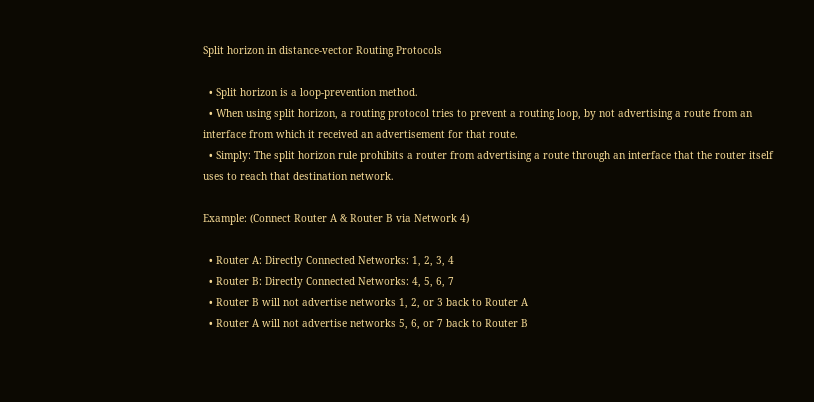Split horizon in distance-vector Routing Protocols

  • Split horizon is a loop-prevention method.
  • When using split horizon, a routing protocol tries to prevent a routing loop, by not advertising a route from an interface from which it received an advertisement for that route.
  • Simply: The split horizon rule prohibits a router from advertising a route through an interface that the router itself uses to reach that destination network.

Example: (Connect Router A & Router B via Network 4)

  • Router A: Directly Connected Networks: 1, 2, 3, 4
  • Router B: Directly Connected Networks: 4, 5, 6, 7
  • Router B will not advertise networks 1, 2, or 3 back to Router A
  • Router A will not advertise networks 5, 6, or 7 back to Router B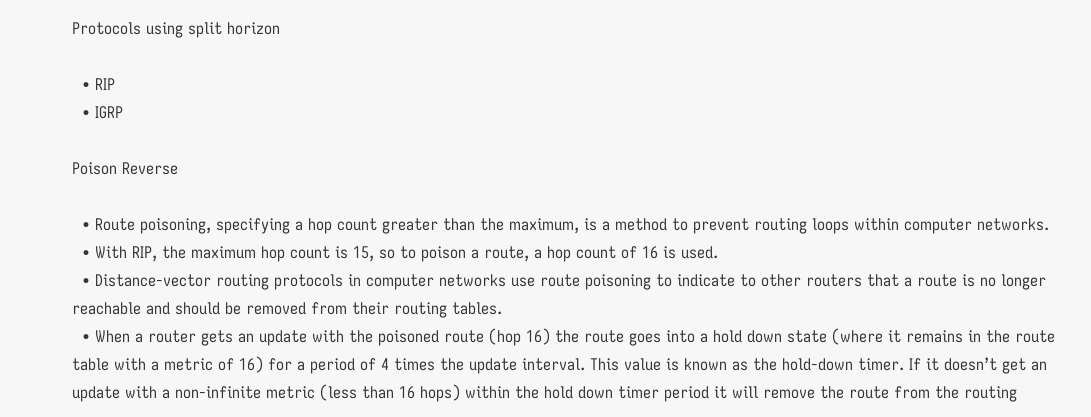Protocols using split horizon

  • RIP
  • IGRP

Poison Reverse

  • Route poisoning, specifying a hop count greater than the maximum, is a method to prevent routing loops within computer networks.
  • With RIP, the maximum hop count is 15, so to poison a route, a hop count of 16 is used.
  • Distance-vector routing protocols in computer networks use route poisoning to indicate to other routers that a route is no longer reachable and should be removed from their routing tables.
  • When a router gets an update with the poisoned route (hop 16) the route goes into a hold down state (where it remains in the route table with a metric of 16) for a period of 4 times the update interval. This value is known as the hold-down timer. If it doesn’t get an update with a non-infinite metric (less than 16 hops) within the hold down timer period it will remove the route from the routing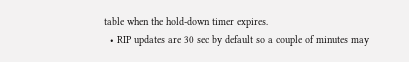table when the hold-down timer expires.
  • RIP updates are 30 sec by default so a couple of minutes may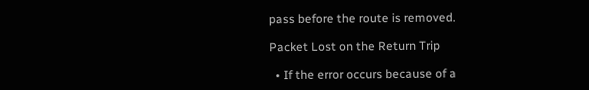pass before the route is removed.

Packet Lost on the Return Trip

  • If the error occurs because of a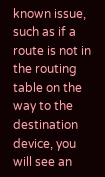known issue, such as if a route is not in the routing table on the way to the destination device, you will see an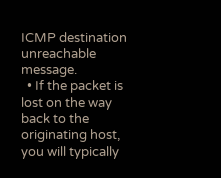ICMP destination unreachable message.
  • If the packet is lost on the way back to the originating host, you will typically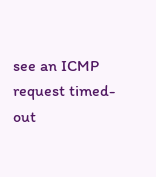see an ICMP request timed-out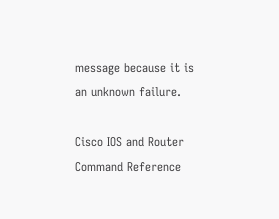message because it is an unknown failure.

Cisco IOS and Router Command Reference